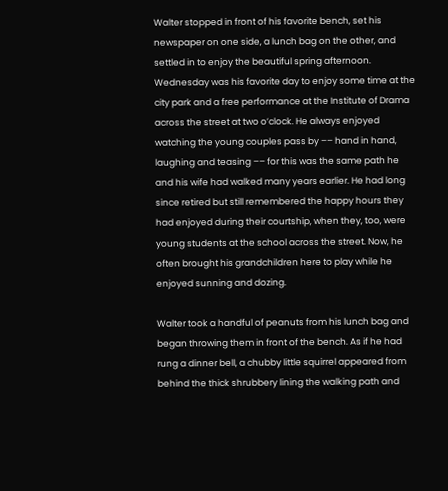Walter stopped in front of his favorite bench, set his newspaper on one side, a lunch bag on the other, and settled in to enjoy the beautiful spring afternoon. Wednesday was his favorite day to enjoy some time at the city park and a free performance at the Institute of Drama across the street at two o’clock. He always enjoyed watching the young couples pass by –– hand in hand, laughing and teasing –– for this was the same path he and his wife had walked many years earlier. He had long since retired but still remembered the happy hours they had enjoyed during their courtship, when they, too, were young students at the school across the street. Now, he often brought his grandchildren here to play while he enjoyed sunning and dozing.

Walter took a handful of peanuts from his lunch bag and began throwing them in front of the bench. As if he had rung a dinner bell, a chubby little squirrel appeared from behind the thick shrubbery lining the walking path and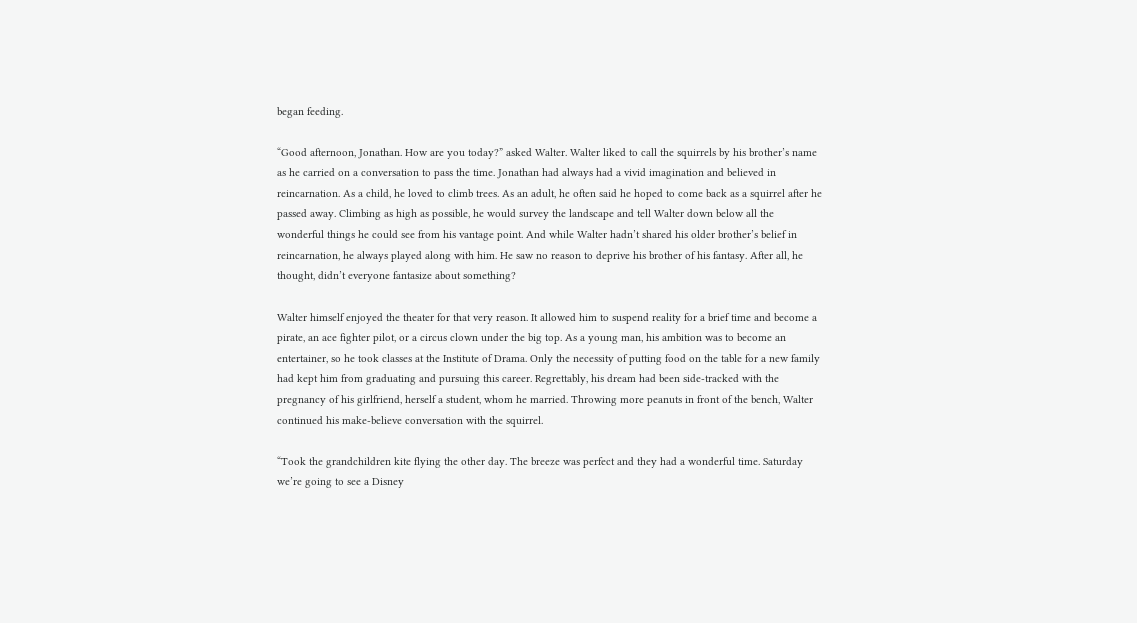began feeding.

“Good afternoon, Jonathan. How are you today?” asked Walter. Walter liked to call the squirrels by his brother’s name as he carried on a conversation to pass the time. Jonathan had always had a vivid imagination and believed in reincarnation. As a child, he loved to climb trees. As an adult, he often said he hoped to come back as a squirrel after he passed away. Climbing as high as possible, he would survey the landscape and tell Walter down below all the wonderful things he could see from his vantage point. And while Walter hadn’t shared his older brother’s belief in reincarnation, he always played along with him. He saw no reason to deprive his brother of his fantasy. After all, he thought, didn’t everyone fantasize about something?

Walter himself enjoyed the theater for that very reason. It allowed him to suspend reality for a brief time and become a pirate, an ace fighter pilot, or a circus clown under the big top. As a young man, his ambition was to become an entertainer, so he took classes at the Institute of Drama. Only the necessity of putting food on the table for a new family had kept him from graduating and pursuing this career. Regrettably, his dream had been side-tracked with the pregnancy of his girlfriend, herself a student, whom he married. Throwing more peanuts in front of the bench, Walter continued his make-believe conversation with the squirrel.

“Took the grandchildren kite flying the other day. The breeze was perfect and they had a wonderful time. Saturday we’re going to see a Disney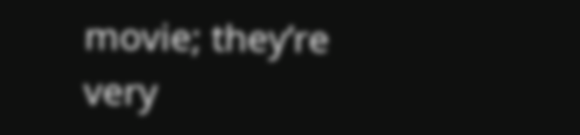movie; they’re very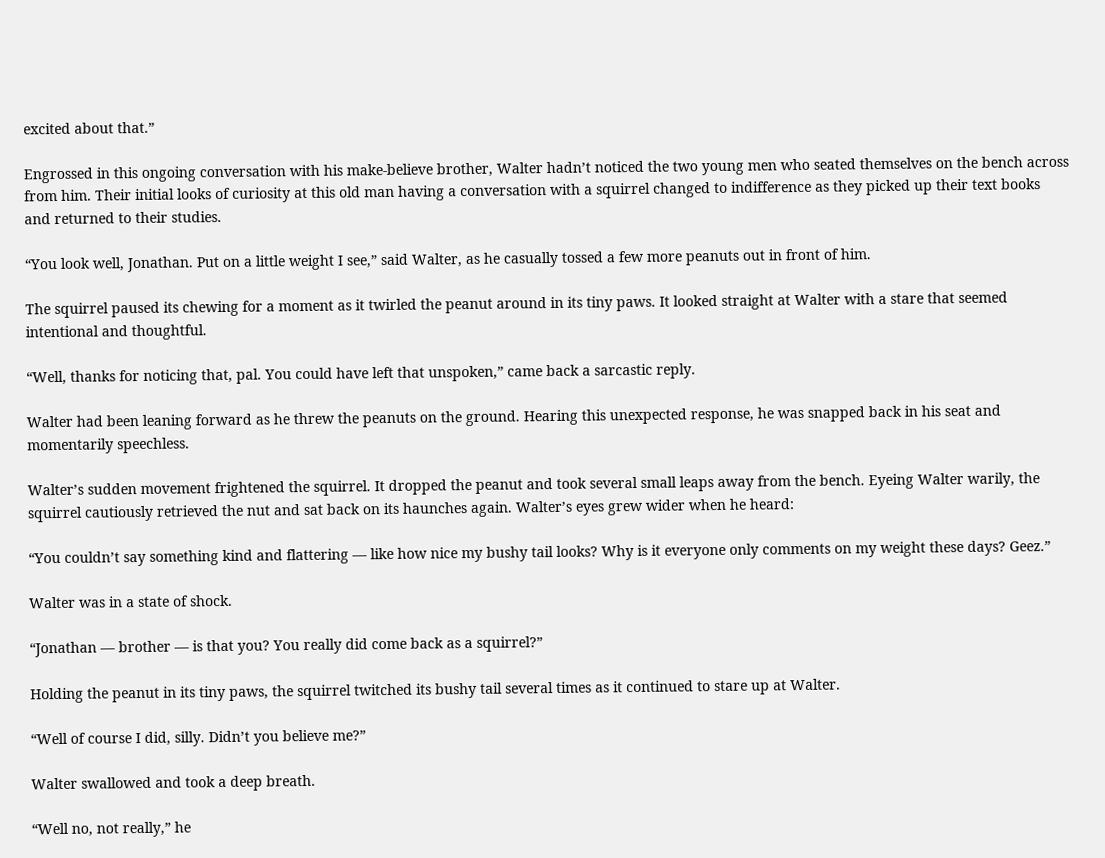excited about that.”

Engrossed in this ongoing conversation with his make-believe brother, Walter hadn’t noticed the two young men who seated themselves on the bench across from him. Their initial looks of curiosity at this old man having a conversation with a squirrel changed to indifference as they picked up their text books and returned to their studies.

“You look well, Jonathan. Put on a little weight I see,” said Walter, as he casually tossed a few more peanuts out in front of him.

The squirrel paused its chewing for a moment as it twirled the peanut around in its tiny paws. It looked straight at Walter with a stare that seemed intentional and thoughtful.

“Well, thanks for noticing that, pal. You could have left that unspoken,” came back a sarcastic reply.

Walter had been leaning forward as he threw the peanuts on the ground. Hearing this unexpected response, he was snapped back in his seat and momentarily speechless.

Walter’s sudden movement frightened the squirrel. It dropped the peanut and took several small leaps away from the bench. Eyeing Walter warily, the squirrel cautiously retrieved the nut and sat back on its haunches again. Walter’s eyes grew wider when he heard:

“You couldn’t say something kind and flattering –– like how nice my bushy tail looks? Why is it everyone only comments on my weight these days? Geez.”

Walter was in a state of shock.

“Jonathan –– brother –– is that you? You really did come back as a squirrel?”

Holding the peanut in its tiny paws, the squirrel twitched its bushy tail several times as it continued to stare up at Walter.

“Well of course I did, silly. Didn’t you believe me?”

Walter swallowed and took a deep breath.

“Well no, not really,” he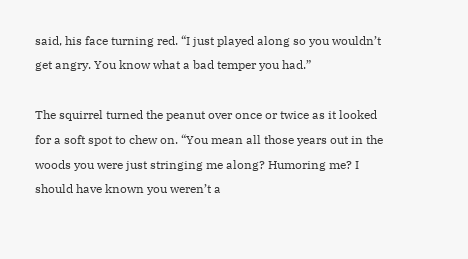said, his face turning red. “I just played along so you wouldn’t get angry. You know what a bad temper you had.”

The squirrel turned the peanut over once or twice as it looked for a soft spot to chew on. “You mean all those years out in the woods you were just stringing me along? Humoring me? I should have known you weren’t a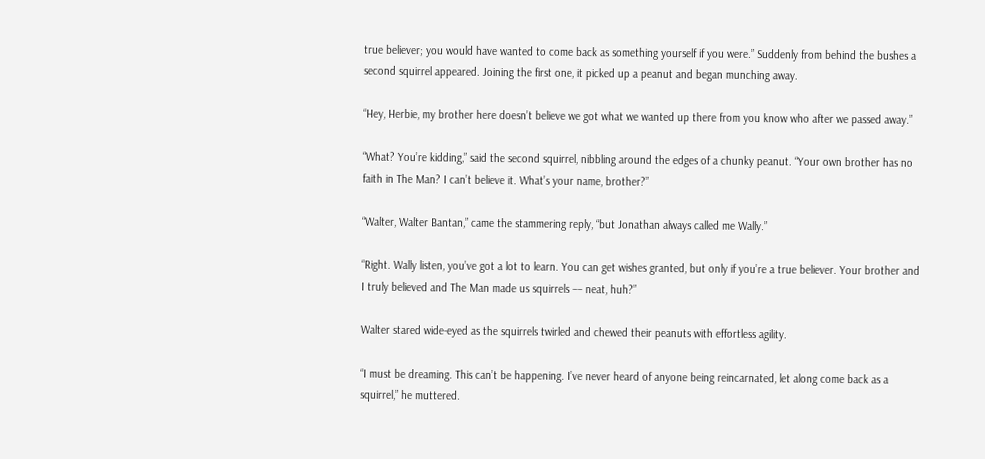true believer; you would have wanted to come back as something yourself if you were.” Suddenly from behind the bushes a second squirrel appeared. Joining the first one, it picked up a peanut and began munching away.

“Hey, Herbie, my brother here doesn’t believe we got what we wanted up there from you know who after we passed away.”

“What? You’re kidding,” said the second squirrel, nibbling around the edges of a chunky peanut. “Your own brother has no faith in The Man? I can’t believe it. What’s your name, brother?”

“Walter, Walter Bantan,” came the stammering reply, “but Jonathan always called me Wally.”

“Right. Wally listen, you’ve got a lot to learn. You can get wishes granted, but only if you’re a true believer. Your brother and I truly believed and The Man made us squirrels –– neat, huh?”

Walter stared wide-eyed as the squirrels twirled and chewed their peanuts with effortless agility.

“I must be dreaming. This can’t be happening. I’ve never heard of anyone being reincarnated, let along come back as a squirrel,” he muttered.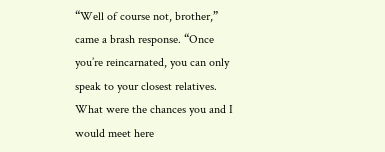“Well of course not, brother,” came a brash response. “Once you’re reincarnated, you can only speak to your closest relatives. What were the chances you and I would meet here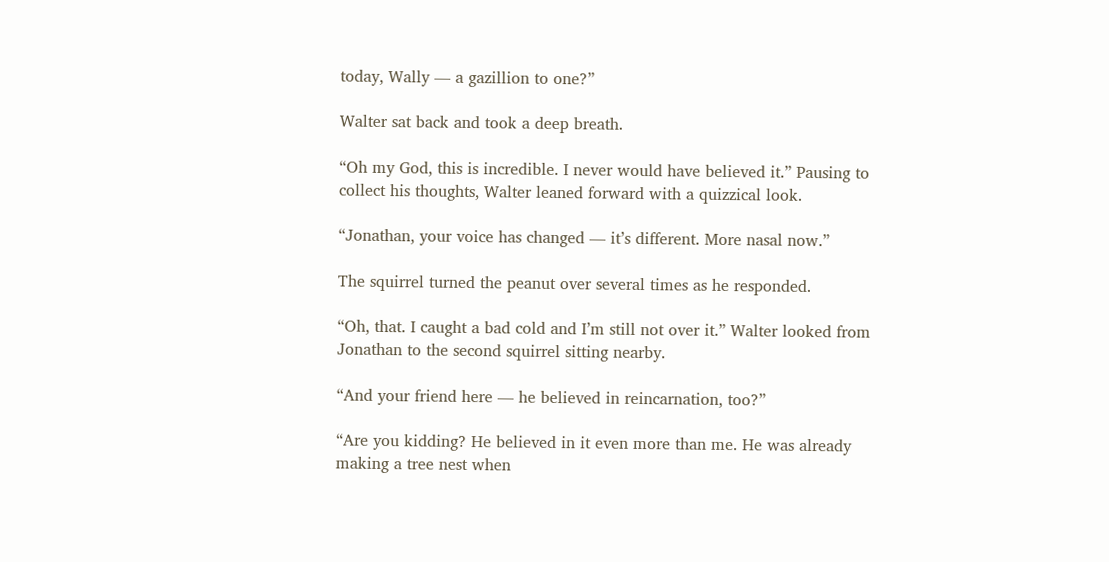today, Wally –– a gazillion to one?”

Walter sat back and took a deep breath.

“Oh my God, this is incredible. I never would have believed it.” Pausing to collect his thoughts, Walter leaned forward with a quizzical look.

“Jonathan, your voice has changed –– it’s different. More nasal now.”

The squirrel turned the peanut over several times as he responded.

“Oh, that. I caught a bad cold and I’m still not over it.” Walter looked from Jonathan to the second squirrel sitting nearby.

“And your friend here –– he believed in reincarnation, too?”

“Are you kidding? He believed in it even more than me. He was already making a tree nest when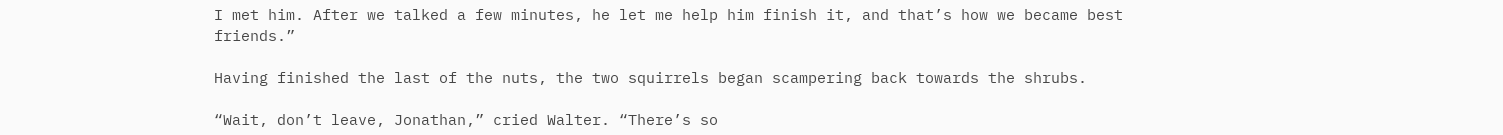I met him. After we talked a few minutes, he let me help him finish it, and that’s how we became best friends.”

Having finished the last of the nuts, the two squirrels began scampering back towards the shrubs.

“Wait, don’t leave, Jonathan,” cried Walter. “There’s so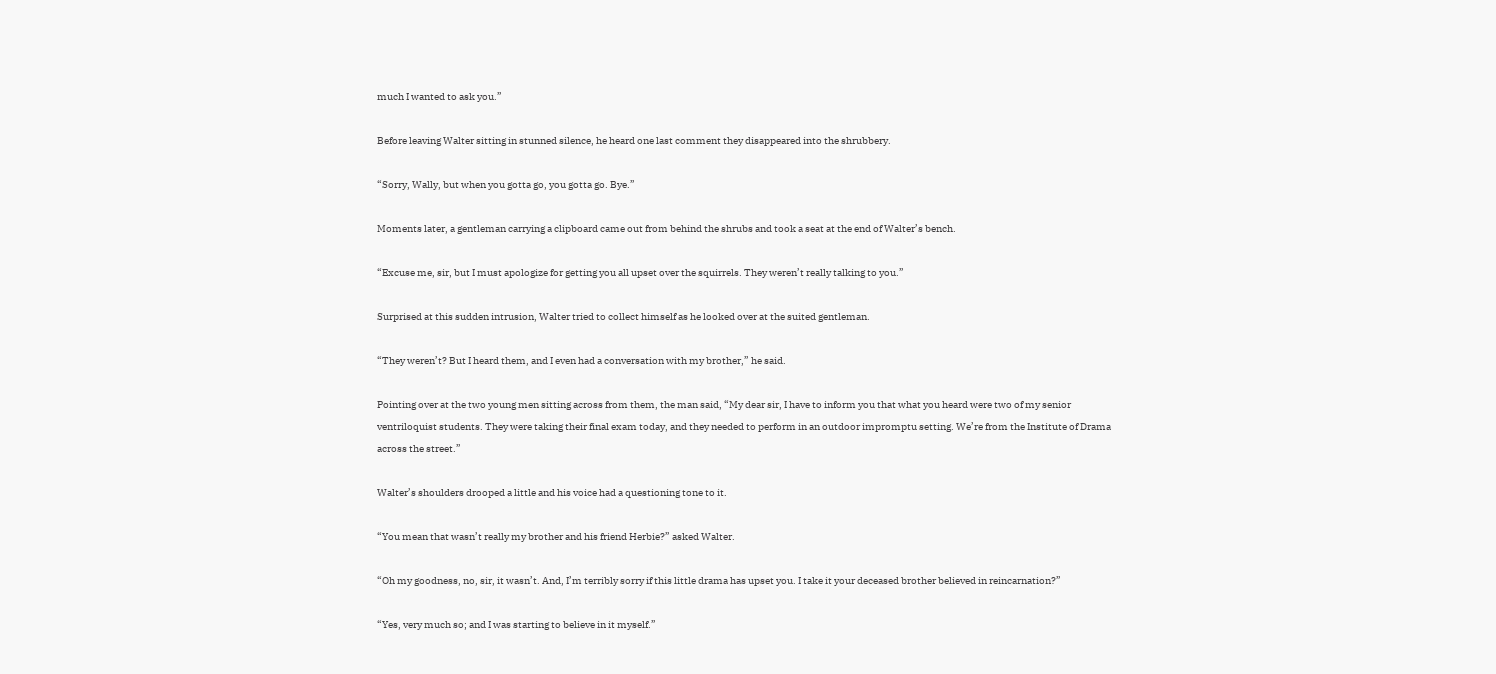much I wanted to ask you.”

Before leaving Walter sitting in stunned silence, he heard one last comment they disappeared into the shrubbery.

“Sorry, Wally, but when you gotta go, you gotta go. Bye.”

Moments later, a gentleman carrying a clipboard came out from behind the shrubs and took a seat at the end of Walter’s bench.

“Excuse me, sir, but I must apologize for getting you all upset over the squirrels. They weren’t really talking to you.”

Surprised at this sudden intrusion, Walter tried to collect himself as he looked over at the suited gentleman.

“They weren’t? But I heard them, and I even had a conversation with my brother,” he said.

Pointing over at the two young men sitting across from them, the man said, “My dear sir, I have to inform you that what you heard were two of my senior ventriloquist students. They were taking their final exam today, and they needed to perform in an outdoor impromptu setting. We’re from the Institute of Drama across the street.”

Walter’s shoulders drooped a little and his voice had a questioning tone to it.

“You mean that wasn’t really my brother and his friend Herbie?” asked Walter.

“Oh my goodness, no, sir, it wasn’t. And, I’m terribly sorry if this little drama has upset you. I take it your deceased brother believed in reincarnation?”

“Yes, very much so; and I was starting to believe in it myself.”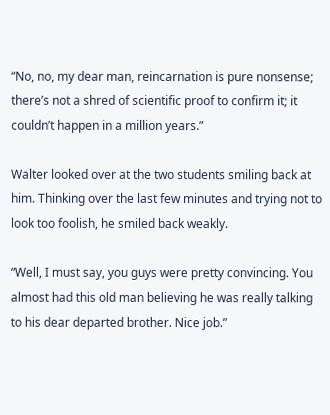“No, no, my dear man, reincarnation is pure nonsense; there’s not a shred of scientific proof to confirm it; it couldn’t happen in a million years.”

Walter looked over at the two students smiling back at him. Thinking over the last few minutes and trying not to look too foolish, he smiled back weakly.

“Well, I must say, you guys were pretty convincing. You almost had this old man believing he was really talking to his dear departed brother. Nice job.”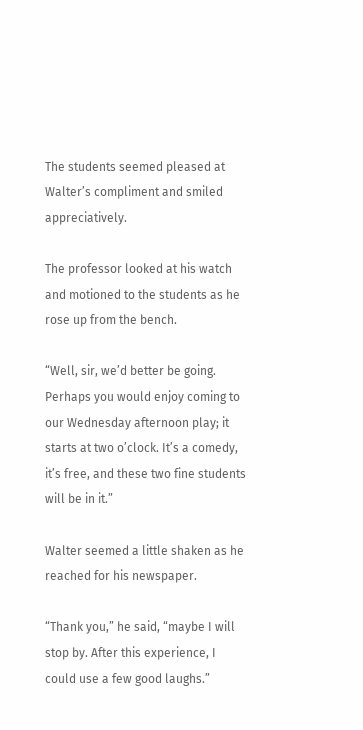The students seemed pleased at Walter’s compliment and smiled appreciatively.

The professor looked at his watch and motioned to the students as he rose up from the bench.

“Well, sir, we’d better be going. Perhaps you would enjoy coming to our Wednesday afternoon play; it starts at two o’clock. It’s a comedy, it’s free, and these two fine students will be in it.”

Walter seemed a little shaken as he reached for his newspaper.

“Thank you,” he said, “maybe I will stop by. After this experience, I could use a few good laughs.”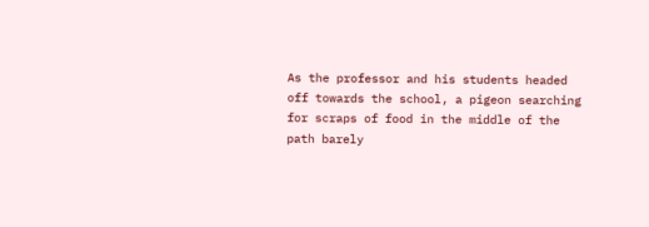As the professor and his students headed off towards the school, a pigeon searching for scraps of food in the middle of the path barely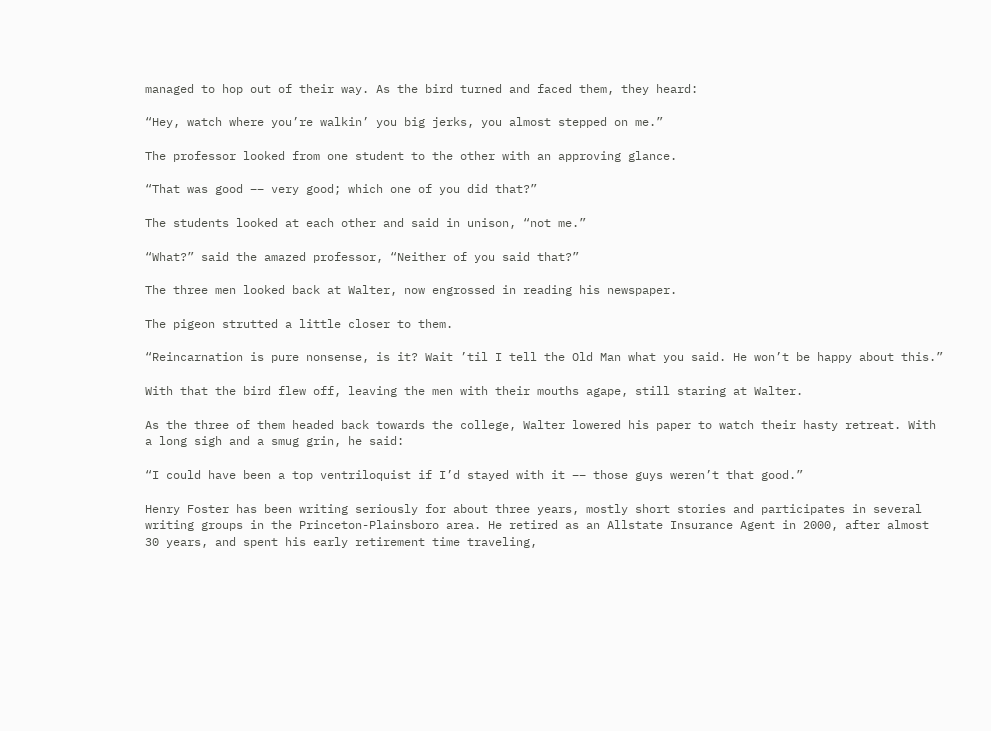managed to hop out of their way. As the bird turned and faced them, they heard:

“Hey, watch where you’re walkin’ you big jerks, you almost stepped on me.”

The professor looked from one student to the other with an approving glance.

“That was good –– very good; which one of you did that?”

The students looked at each other and said in unison, “not me.”

“What?” said the amazed professor, “Neither of you said that?”

The three men looked back at Walter, now engrossed in reading his newspaper.

The pigeon strutted a little closer to them.

“Reincarnation is pure nonsense, is it? Wait ’til I tell the Old Man what you said. He won’t be happy about this.”

With that the bird flew off, leaving the men with their mouths agape, still staring at Walter.

As the three of them headed back towards the college, Walter lowered his paper to watch their hasty retreat. With a long sigh and a smug grin, he said:

“I could have been a top ventriloquist if I’d stayed with it –– those guys weren’t that good.”

Henry Foster has been writing seriously for about three years, mostly short stories and participates in several writing groups in the Princeton-Plainsboro area. He retired as an Allstate Insurance Agent in 2000, after almost 30 years, and spent his early retirement time traveling,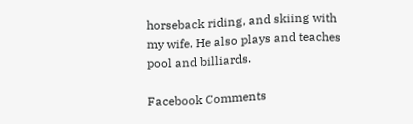horseback riding, and skiing with my wife. He also plays and teaches pool and billiards.

Facebook Comments